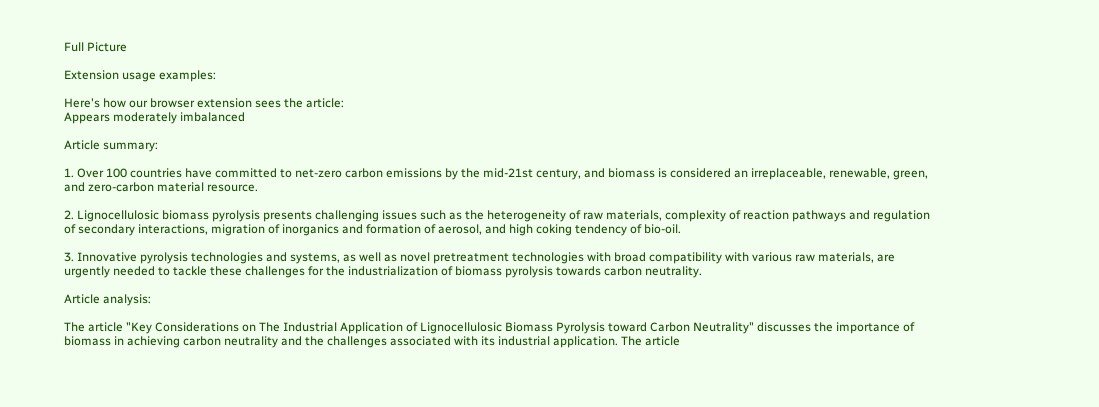Full Picture

Extension usage examples:

Here's how our browser extension sees the article:
Appears moderately imbalanced

Article summary:

1. Over 100 countries have committed to net-zero carbon emissions by the mid-21st century, and biomass is considered an irreplaceable, renewable, green, and zero-carbon material resource.

2. Lignocellulosic biomass pyrolysis presents challenging issues such as the heterogeneity of raw materials, complexity of reaction pathways and regulation of secondary interactions, migration of inorganics and formation of aerosol, and high coking tendency of bio-oil.

3. Innovative pyrolysis technologies and systems, as well as novel pretreatment technologies with broad compatibility with various raw materials, are urgently needed to tackle these challenges for the industrialization of biomass pyrolysis towards carbon neutrality.

Article analysis:

The article "Key Considerations on The Industrial Application of Lignocellulosic Biomass Pyrolysis toward Carbon Neutrality" discusses the importance of biomass in achieving carbon neutrality and the challenges associated with its industrial application. The article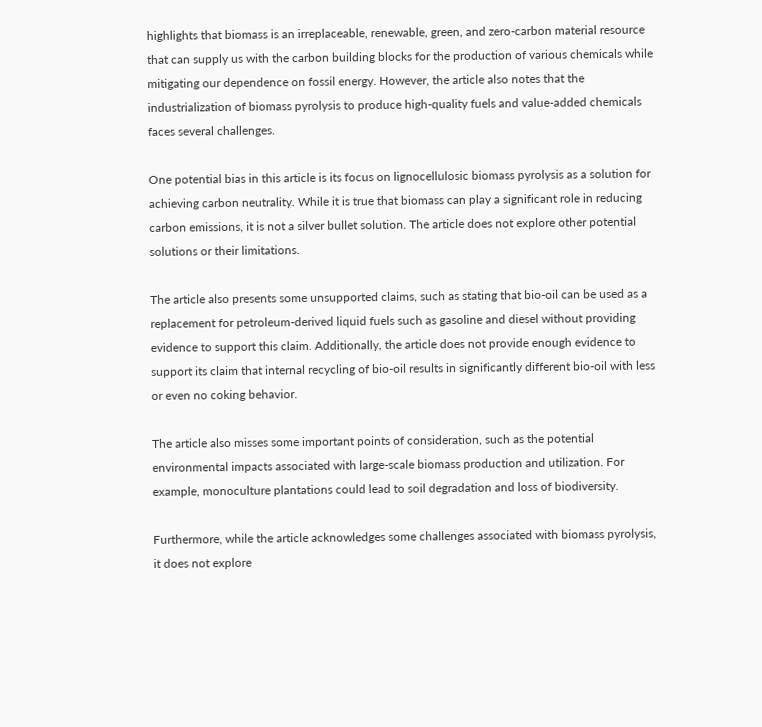highlights that biomass is an irreplaceable, renewable, green, and zero-carbon material resource that can supply us with the carbon building blocks for the production of various chemicals while mitigating our dependence on fossil energy. However, the article also notes that the industrialization of biomass pyrolysis to produce high-quality fuels and value-added chemicals faces several challenges.

One potential bias in this article is its focus on lignocellulosic biomass pyrolysis as a solution for achieving carbon neutrality. While it is true that biomass can play a significant role in reducing carbon emissions, it is not a silver bullet solution. The article does not explore other potential solutions or their limitations.

The article also presents some unsupported claims, such as stating that bio-oil can be used as a replacement for petroleum-derived liquid fuels such as gasoline and diesel without providing evidence to support this claim. Additionally, the article does not provide enough evidence to support its claim that internal recycling of bio-oil results in significantly different bio-oil with less or even no coking behavior.

The article also misses some important points of consideration, such as the potential environmental impacts associated with large-scale biomass production and utilization. For example, monoculture plantations could lead to soil degradation and loss of biodiversity.

Furthermore, while the article acknowledges some challenges associated with biomass pyrolysis, it does not explore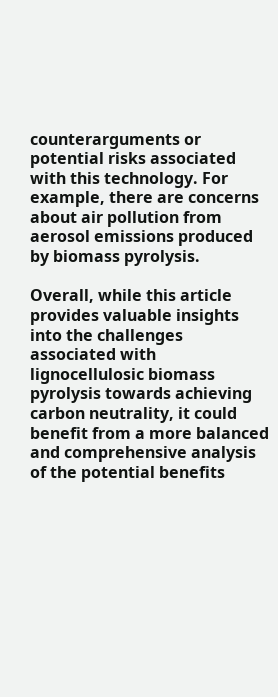counterarguments or potential risks associated with this technology. For example, there are concerns about air pollution from aerosol emissions produced by biomass pyrolysis.

Overall, while this article provides valuable insights into the challenges associated with lignocellulosic biomass pyrolysis towards achieving carbon neutrality, it could benefit from a more balanced and comprehensive analysis of the potential benefits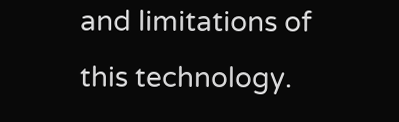and limitations of this technology.